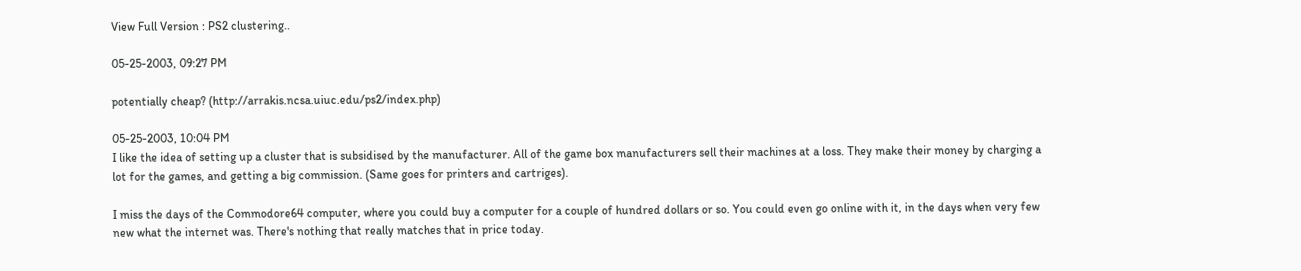View Full Version : PS2 clustering..

05-25-2003, 09:27 PM

potentially cheap? (http://arrakis.ncsa.uiuc.edu/ps2/index.php)

05-25-2003, 10:04 PM
I like the idea of setting up a cluster that is subsidised by the manufacturer. All of the game box manufacturers sell their machines at a loss. They make their money by charging a lot for the games, and getting a big commission. (Same goes for printers and cartriges).

I miss the days of the Commodore64 computer, where you could buy a computer for a couple of hundred dollars or so. You could even go online with it, in the days when very few new what the internet was. There's nothing that really matches that in price today.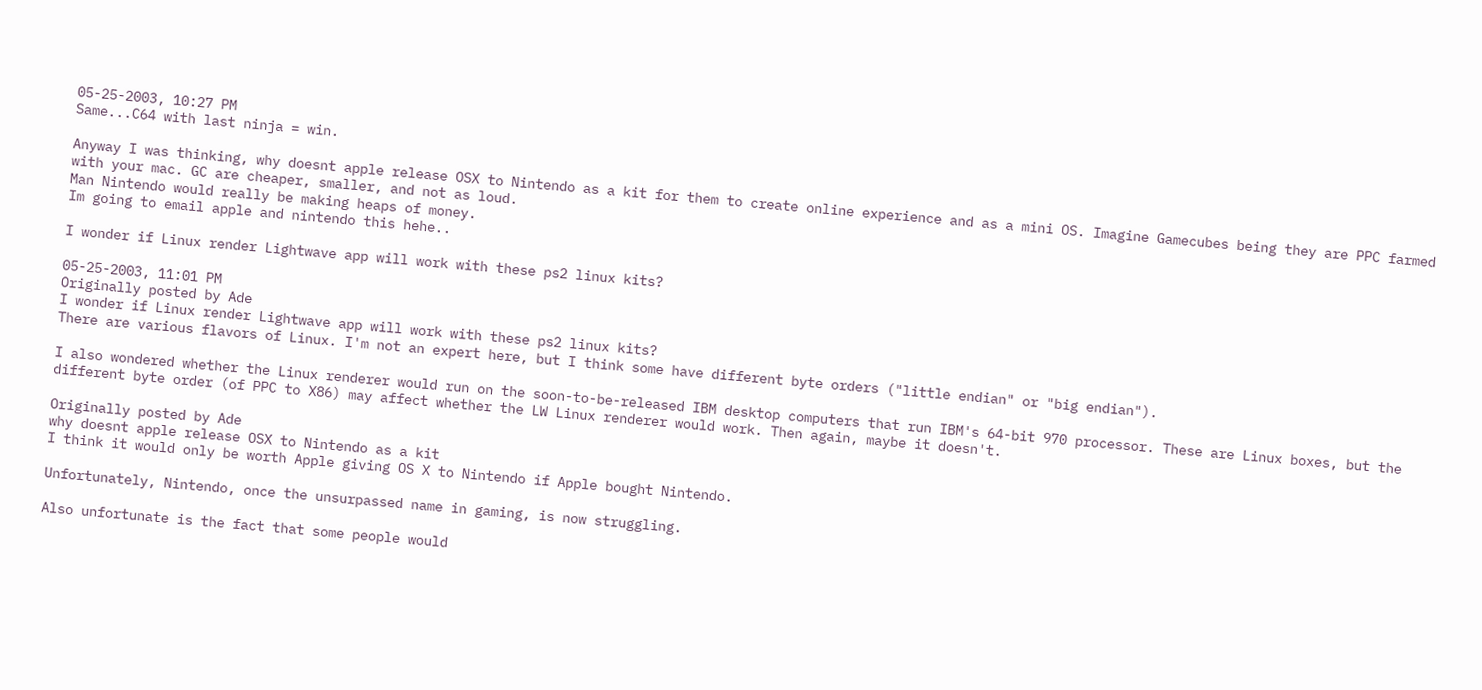05-25-2003, 10:27 PM
Same...C64 with last ninja = win.

Anyway I was thinking, why doesnt apple release OSX to Nintendo as a kit for them to create online experience and as a mini OS. Imagine Gamecubes being they are PPC farmed with your mac. GC are cheaper, smaller, and not as loud.
Man Nintendo would really be making heaps of money.
Im going to email apple and nintendo this hehe..

I wonder if Linux render Lightwave app will work with these ps2 linux kits?

05-25-2003, 11:01 PM
Originally posted by Ade
I wonder if Linux render Lightwave app will work with these ps2 linux kits?
There are various flavors of Linux. I'm not an expert here, but I think some have different byte orders ("little endian" or "big endian").

I also wondered whether the Linux renderer would run on the soon-to-be-released IBM desktop computers that run IBM's 64-bit 970 processor. These are Linux boxes, but the different byte order (of PPC to X86) may affect whether the LW Linux renderer would work. Then again, maybe it doesn't.

Originally posted by Ade
why doesnt apple release OSX to Nintendo as a kit
I think it would only be worth Apple giving OS X to Nintendo if Apple bought Nintendo.

Unfortunately, Nintendo, once the unsurpassed name in gaming, is now struggling.

Also unfortunate is the fact that some people would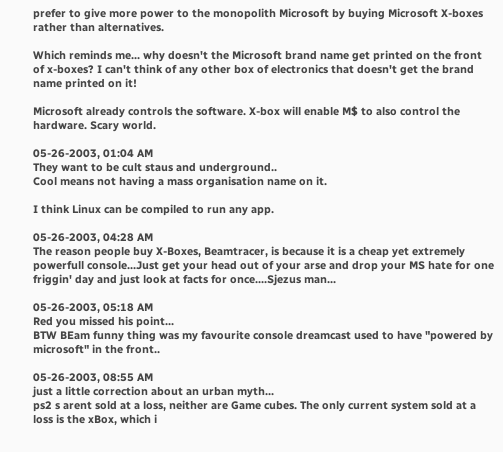prefer to give more power to the monopolith Microsoft by buying Microsoft X-boxes rather than alternatives.

Which reminds me... why doesn't the Microsoft brand name get printed on the front of x-boxes? I can't think of any other box of electronics that doesn't get the brand name printed on it!

Microsoft already controls the software. X-box will enable M$ to also control the hardware. Scary world.

05-26-2003, 01:04 AM
They want to be cult staus and underground..
Cool means not having a mass organisation name on it.

I think Linux can be compiled to run any app.

05-26-2003, 04:28 AM
The reason people buy X-Boxes, Beamtracer, is because it is a cheap yet extremely powerfull console...Just get your head out of your arse and drop your MS hate for one friggin' day and just look at facts for once....Sjezus man...

05-26-2003, 05:18 AM
Red you missed his point...
BTW BEam funny thing was my favourite console dreamcast used to have "powered by microsoft" in the front..

05-26-2003, 08:55 AM
just a little correction about an urban myth...
ps2 s arent sold at a loss, neither are Game cubes. The only current system sold at a loss is the xBox, which i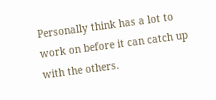Personally think has a lot to work on before it can catch up with the others.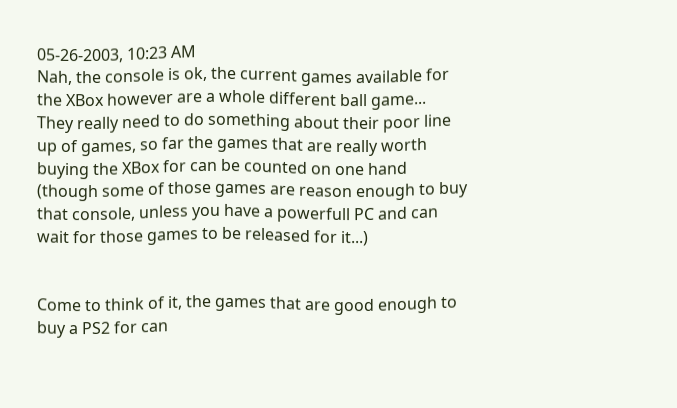05-26-2003, 10:23 AM
Nah, the console is ok, the current games available for the XBox however are a whole different ball game...
They really need to do something about their poor line up of games, so far the games that are really worth buying the XBox for can be counted on one hand (though some of those games are reason enough to buy that console, unless you have a powerfull PC and can wait for those games to be released for it...)


Come to think of it, the games that are good enough to buy a PS2 for can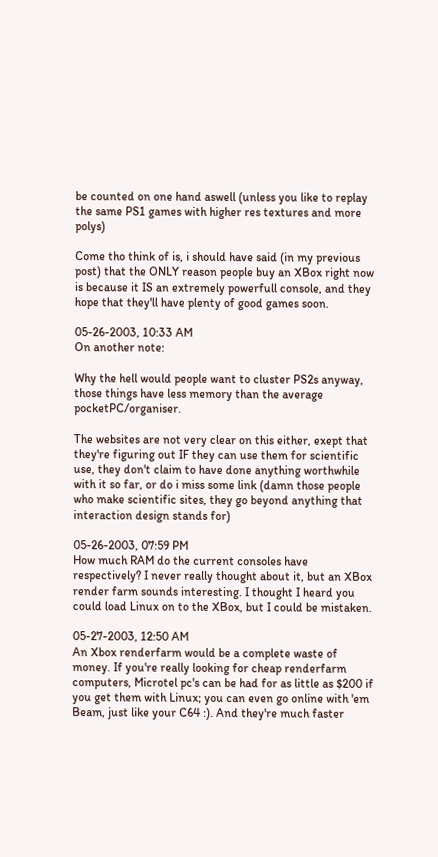be counted on one hand aswell (unless you like to replay the same PS1 games with higher res textures and more polys)

Come tho think of is, i should have said (in my previous post) that the ONLY reason people buy an XBox right now is because it IS an extremely powerfull console, and they hope that they'll have plenty of good games soon.

05-26-2003, 10:33 AM
On another note:

Why the hell would people want to cluster PS2s anyway, those things have less memory than the average pocketPC/organiser.

The websites are not very clear on this either, exept that they're figuring out IF they can use them for scientific use, they don't claim to have done anything worthwhile with it so far, or do i miss some link (damn those people who make scientific sites, they go beyond anything that interaction design stands for)

05-26-2003, 07:59 PM
How much RAM do the current consoles have respectively? I never really thought about it, but an XBox render farm sounds interesting. I thought I heard you could load Linux on to the XBox, but I could be mistaken.

05-27-2003, 12:50 AM
An Xbox renderfarm would be a complete waste of money. If you're really looking for cheap renderfarm computers, Microtel pc's can be had for as little as $200 if you get them with Linux; you can even go online with 'em Beam, just like your C64 :). And they're much faster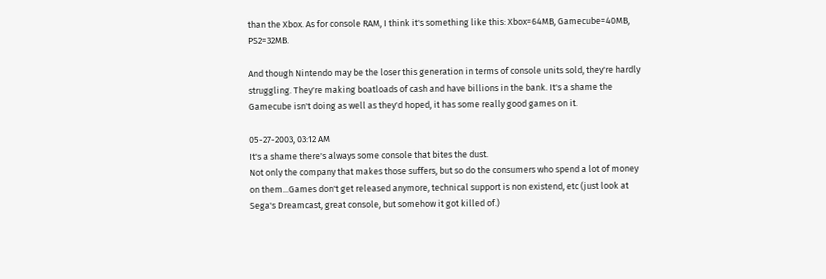than the Xbox. As for console RAM, I think it's something like this: Xbox=64MB, Gamecube=40MB, PS2=32MB.

And though Nintendo may be the loser this generation in terms of console units sold, they're hardly struggling. They're making boatloads of cash and have billions in the bank. It's a shame the Gamecube isn't doing as well as they'd hoped, it has some really good games on it.

05-27-2003, 03:12 AM
It's a shame there's always some console that bites the dust.
Not only the company that makes those suffers, but so do the consumers who spend a lot of money on them...Games don't get released anymore, technical support is non existend, etc (just look at Sega's Dreamcast, great console, but somehow it got killed of.)